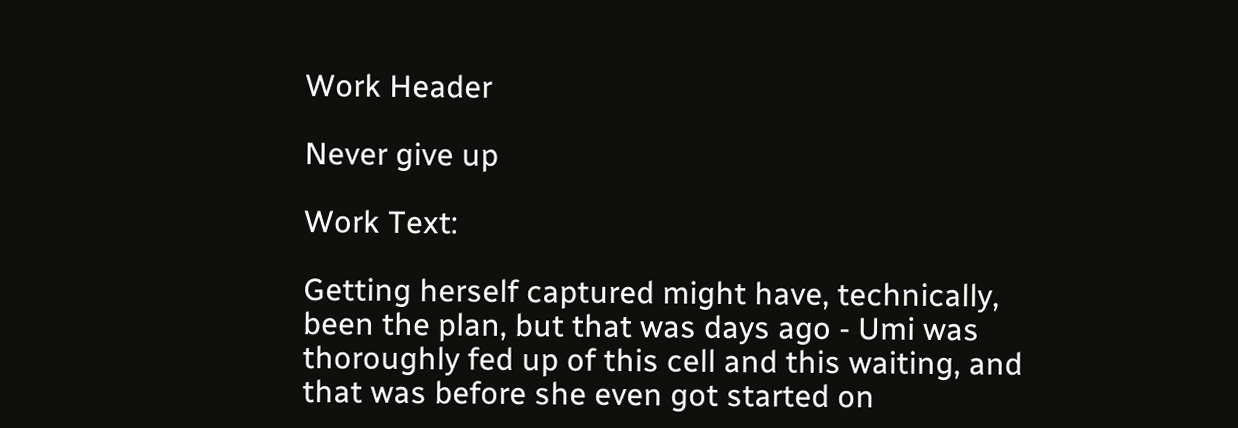Work Header

Never give up

Work Text:

Getting herself captured might have, technically, been the plan, but that was days ago - Umi was thoroughly fed up of this cell and this waiting, and that was before she even got started on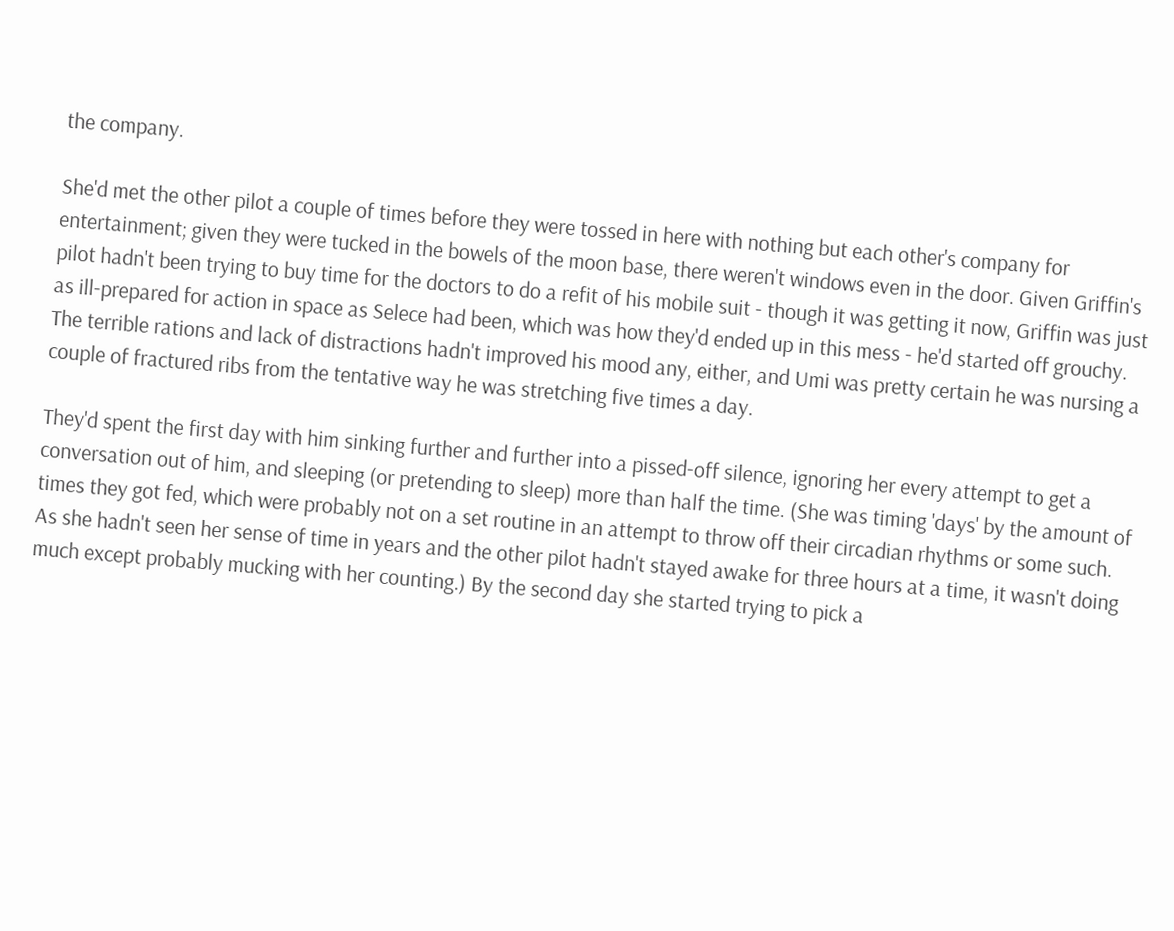the company.

She'd met the other pilot a couple of times before they were tossed in here with nothing but each other's company for entertainment; given they were tucked in the bowels of the moon base, there weren't windows even in the door. Given Griffin's pilot hadn't been trying to buy time for the doctors to do a refit of his mobile suit - though it was getting it now, Griffin was just as ill-prepared for action in space as Selece had been, which was how they'd ended up in this mess - he'd started off grouchy. The terrible rations and lack of distractions hadn't improved his mood any, either, and Umi was pretty certain he was nursing a couple of fractured ribs from the tentative way he was stretching five times a day.

They'd spent the first day with him sinking further and further into a pissed-off silence, ignoring her every attempt to get a conversation out of him, and sleeping (or pretending to sleep) more than half the time. (She was timing 'days' by the amount of times they got fed, which were probably not on a set routine in an attempt to throw off their circadian rhythms or some such. As she hadn't seen her sense of time in years and the other pilot hadn't stayed awake for three hours at a time, it wasn't doing much except probably mucking with her counting.) By the second day she started trying to pick a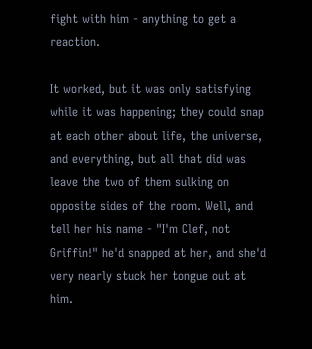fight with him - anything to get a reaction.

It worked, but it was only satisfying while it was happening; they could snap at each other about life, the universe, and everything, but all that did was leave the two of them sulking on opposite sides of the room. Well, and tell her his name - "I'm Clef, not Griffin!" he'd snapped at her, and she'd very nearly stuck her tongue out at him.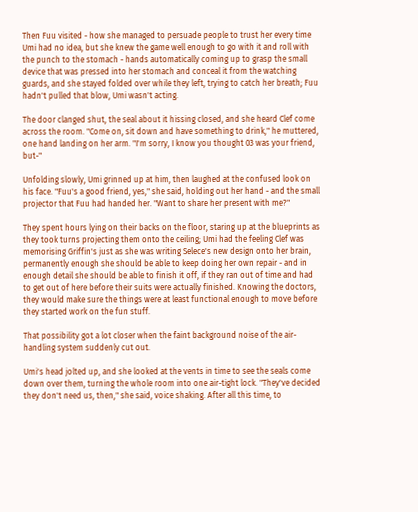Then Fuu visited - how she managed to persuade people to trust her every time Umi had no idea, but she knew the game well enough to go with it and roll with the punch to the stomach - hands automatically coming up to grasp the small device that was pressed into her stomach and conceal it from the watching guards, and she stayed folded over while they left, trying to catch her breath; Fuu hadn't pulled that blow, Umi wasn't acting.

The door clanged shut, the seal about it hissing closed, and she heard Clef come across the room. "Come on, sit down and have something to drink," he muttered, one hand landing on her arm. "I'm sorry, I know you thought 03 was your friend, but-"

Unfolding slowly, Umi grinned up at him, then laughed at the confused look on his face. "Fuu's a good friend, yes," she said, holding out her hand - and the small projector that Fuu had handed her. "Want to share her present with me?"

They spent hours lying on their backs on the floor, staring up at the blueprints as they took turns projecting them onto the ceiling; Umi had the feeling Clef was memorising Griffin's just as she was writing Selece's new design onto her brain, permanently enough she should be able to keep doing her own repair - and in enough detail she should be able to finish it off, if they ran out of time and had to get out of here before their suits were actually finished. Knowing the doctors, they would make sure the things were at least functional enough to move before they started work on the fun stuff.

That possibility got a lot closer when the faint background noise of the air-handling system suddenly cut out.

Umi's head jolted up, and she looked at the vents in time to see the seals come down over them, turning the whole room into one air-tight lock. "They've decided they don't need us, then," she said, voice shaking. After all this time, to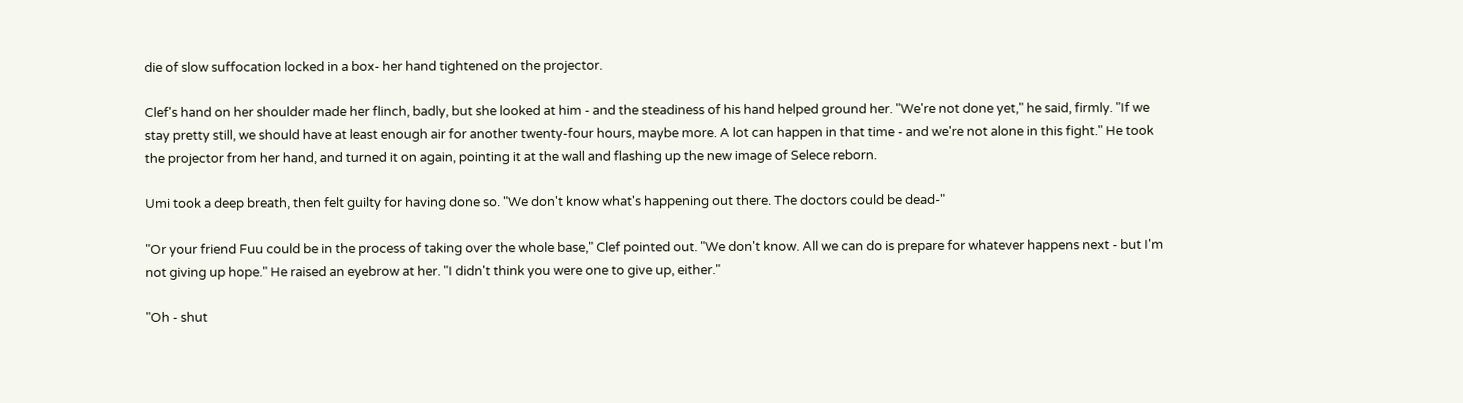die of slow suffocation locked in a box- her hand tightened on the projector.

Clef's hand on her shoulder made her flinch, badly, but she looked at him - and the steadiness of his hand helped ground her. "We're not done yet," he said, firmly. "If we stay pretty still, we should have at least enough air for another twenty-four hours, maybe more. A lot can happen in that time - and we're not alone in this fight." He took the projector from her hand, and turned it on again, pointing it at the wall and flashing up the new image of Selece reborn.

Umi took a deep breath, then felt guilty for having done so. "We don't know what's happening out there. The doctors could be dead-"

"Or your friend Fuu could be in the process of taking over the whole base," Clef pointed out. "We don't know. All we can do is prepare for whatever happens next - but I'm not giving up hope." He raised an eyebrow at her. "I didn't think you were one to give up, either."

"Oh - shut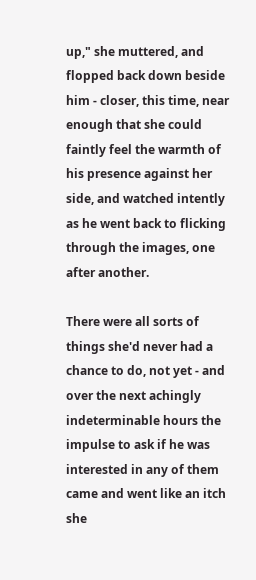up," she muttered, and flopped back down beside him - closer, this time, near enough that she could faintly feel the warmth of his presence against her side, and watched intently as he went back to flicking through the images, one after another.

There were all sorts of things she'd never had a chance to do, not yet - and over the next achingly indeterminable hours the impulse to ask if he was interested in any of them came and went like an itch she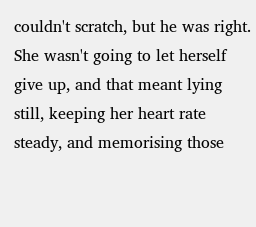couldn't scratch, but he was right. She wasn't going to let herself give up, and that meant lying still, keeping her heart rate steady, and memorising those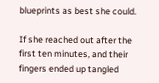blueprints as best she could.

If she reached out after the first ten minutes, and their fingers ended up tangled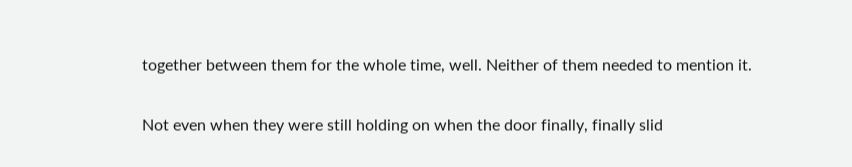together between them for the whole time, well. Neither of them needed to mention it.

Not even when they were still holding on when the door finally, finally slid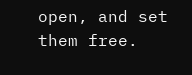open, and set them free.